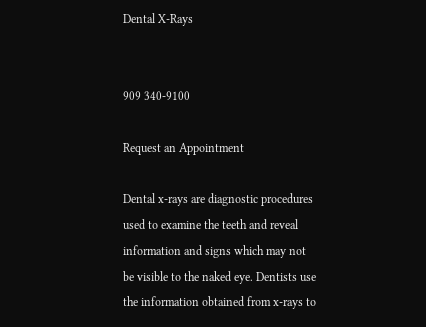Dental X-Rays


909 340-9100

Request an Appointment

Dental x-rays are diagnostic procedures used to examine the teeth and reveal information and signs which may not be visible to the naked eye. Dentists use the information obtained from x-rays to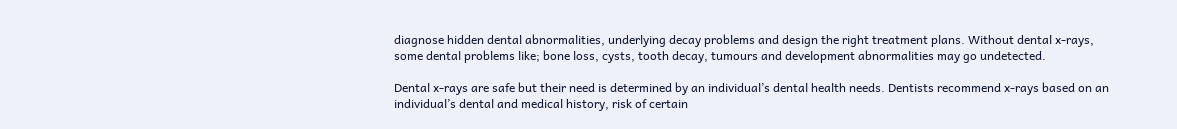diagnose hidden dental abnormalities, underlying decay problems and design the right treatment plans. Without dental x-rays, some dental problems like; bone loss, cysts, tooth decay, tumours and development abnormalities may go undetected.

Dental x-rays are safe but their need is determined by an individual’s dental health needs. Dentists recommend x-rays based on an individual’s dental and medical history, risk of certain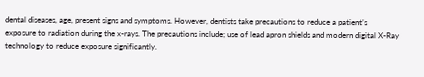dental diseases, age, present signs and symptoms. However, dentists take precautions to reduce a patient’s exposure to radiation during the x-rays. The precautions include; use of lead apron shields and modern digital X-Ray technology to reduce exposure significantly.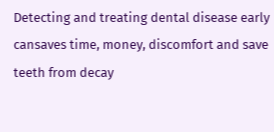Detecting and treating dental disease early cansaves time, money, discomfort and save teeth from decay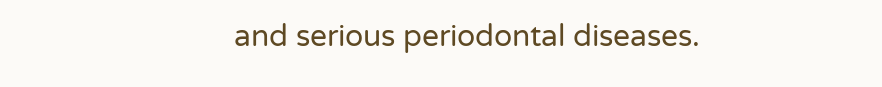and serious periodontal diseases.